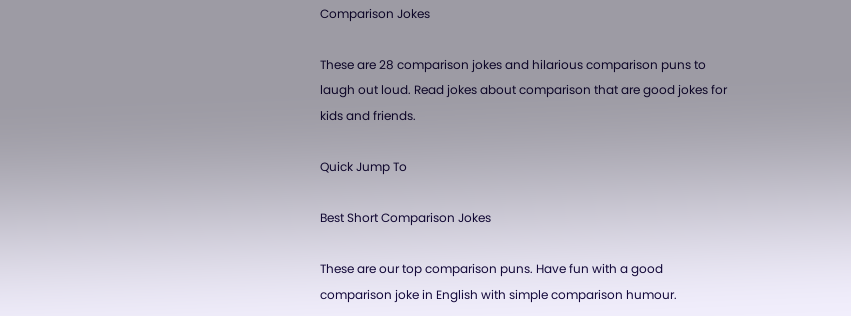Comparison Jokes

These are 28 comparison jokes and hilarious comparison puns to laugh out loud. Read jokes about comparison that are good jokes for kids and friends.

Quick Jump To

Best Short Comparison Jokes

These are our top comparison puns. Have fun with a good comparison joke in English with simple comparison humour.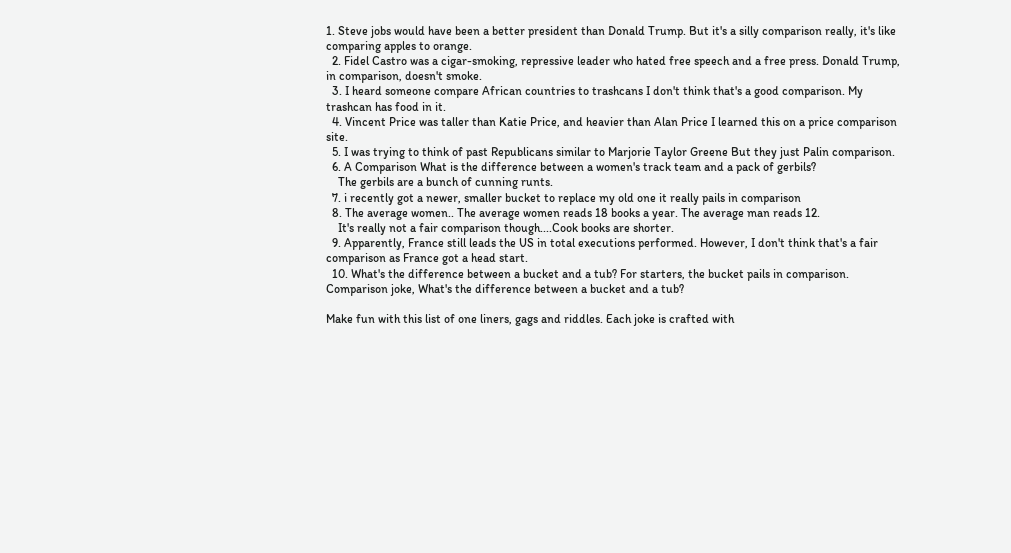1. Steve jobs would have been a better president than Donald Trump. But it's a silly comparison really, it's like comparing apples to orange.
  2. Fidel Castro was a cigar-smoking, repressive leader who hated free speech and a free press. Donald Trump, in comparison, doesn't smoke.
  3. I heard someone compare African countries to trashcans I don't think that's a good comparison. My trashcan has food in it.
  4. Vincent Price was taller than Katie Price, and heavier than Alan Price I learned this on a price comparison site.
  5. I was trying to think of past Republicans similar to Marjorie Taylor Greene But they just Palin comparison.
  6. A Comparison What is the difference between a women's track team and a pack of gerbils?
    The gerbils are a bunch of cunning runts.
  7. i recently got a newer, smaller bucket to replace my old one it really pails in comparison
  8. The average women.. The average women reads 18 books a year. The average man reads 12.
    It's really not a fair comparison though....Cook books are shorter.
  9. Apparently, France still leads the US in total executions performed. However, I don't think that's a fair comparison as France got a head start.
  10. What's the difference between a bucket and a tub? For starters, the bucket pails in comparison.
Comparison joke, What's the difference between a bucket and a tub?

Make fun with this list of one liners, gags and riddles. Each joke is crafted with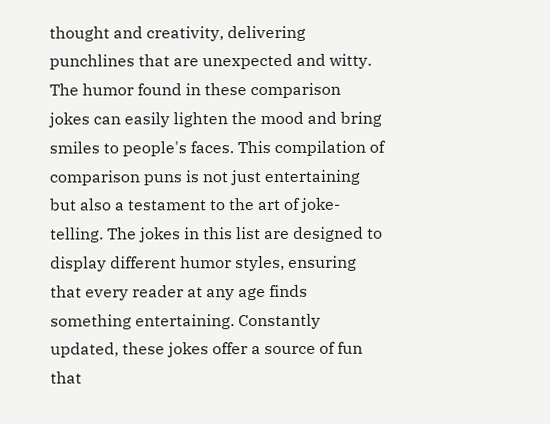thought and creativity, delivering punchlines that are unexpected and witty. The humor found in these comparison jokes can easily lighten the mood and bring smiles to people's faces. This compilation of comparison puns is not just entertaining but also a testament to the art of joke-telling. The jokes in this list are designed to display different humor styles, ensuring that every reader at any age finds something entertaining. Constantly updated, these jokes offer a source of fun that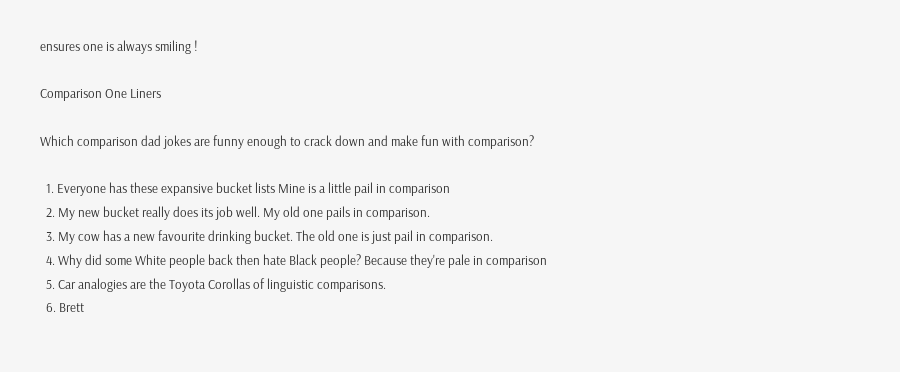ensures one is always smiling !

Comparison One Liners

Which comparison dad jokes are funny enough to crack down and make fun with comparison?

  1. Everyone has these expansive bucket lists Mine is a little pail in comparison
  2. My new bucket really does its job well. My old one pails in comparison.
  3. My cow has a new favourite drinking bucket. The old one is just pail in comparison.
  4. Why did some White people back then hate Black people? Because they're pale in comparison
  5. Car analogies are the Toyota Corollas of linguistic comparisons.
  6. Brett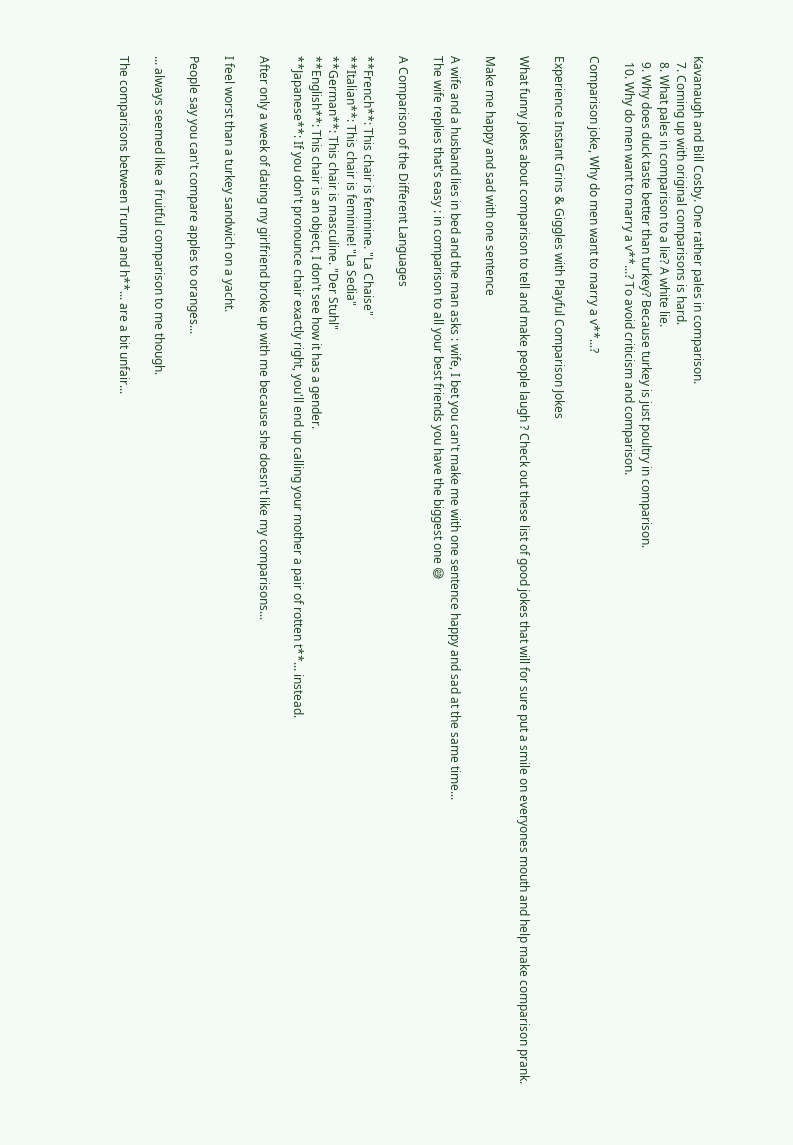Kavanaugh and Bill Cosby. One rather pales in comparison.
  7. Coming up with original comparisons is hard.
  8. What pales in comparison to a lie? A white lie.
  9. Why does duck taste better than turkey? Because turkey is just poultry in comparison.
  10. Why do men want to marry a v**...? To avoid criticism and comparison.

Comparison joke, Why do men want to marry a v**...?

Experience Instant Grins & Giggles with Playful Comparison Jokes

What funny jokes about comparison to tell and make people laugh ? Check out these list of good jokes that will for sure put a smile on everyones mouth and help make comparison prank.

Make me happy and sad with one sentence

A wife and a husband lies in bed and the man asks : wife, I bet you can't make me with one sentence happy and sad at the same time...
The wife replies that's easy : in comparison to all your best friends you have the biggest one 😅

A Comparison of the Different Languages

**French**: This chair is feminine. "La Chaise"
**Italian**: This chair is feminine! "La Sedia"
**German**: This chair is masculine. "Der Stuhl"
**English**: This chair is an object, I don't see how it has a gender.
**Japanese**: If you don't pronounce chair exactly right, you'll end up calling your mother a pair of rotten t**... instead.

After only a week of dating my girlfriend broke up with me because she doesn't like my comparisons...

I feel worst than a turkey sandwich on a yacht.

People say you can't compare apples to oranges...

... always seemed like a fruitful comparison to me though.

The comparisons between Trump and h**... are a bit unfair...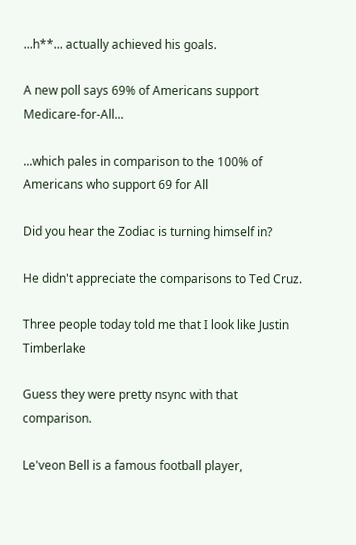...h**... actually achieved his goals.

A new poll says 69% of Americans support Medicare-for-All...

...which pales in comparison to the 100% of Americans who support 69 for All

Did you hear the Zodiac is turning himself in?

He didn't appreciate the comparisons to Ted Cruz.

Three people today told me that I look like Justin Timberlake

Guess they were pretty nsync with that comparison.

Le'veon Bell is a famous football player,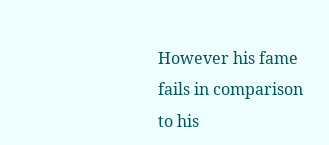However his fame fails in comparison to his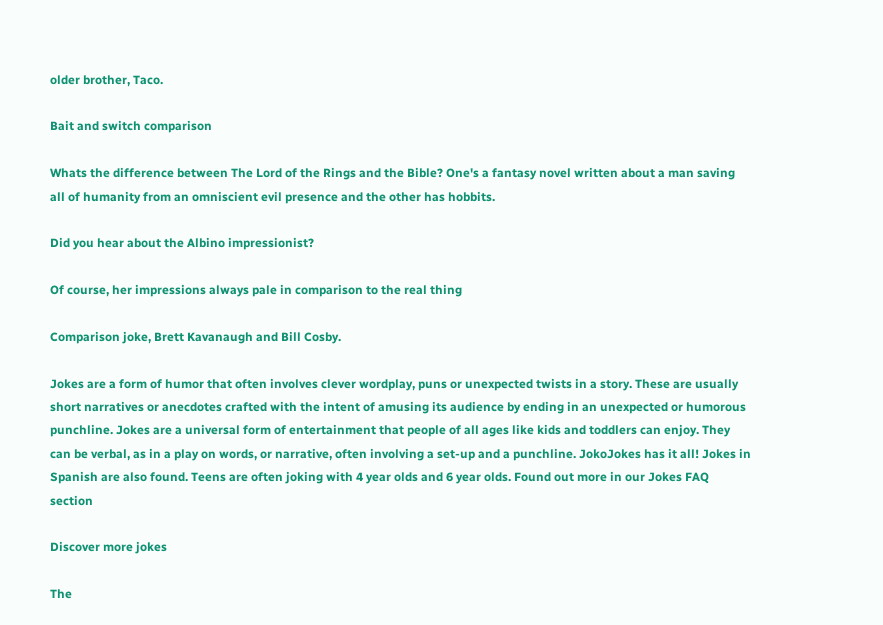older brother, Taco.

Bait and switch comparison

Whats the difference between The Lord of the Rings and the Bible? One's a fantasy novel written about a man saving all of humanity from an omniscient evil presence and the other has hobbits.

Did you hear about the Albino impressionist?

Of course, her impressions always pale in comparison to the real thing

Comparison joke, Brett Kavanaugh and Bill Cosby.

Jokes are a form of humor that often involves clever wordplay, puns or unexpected twists in a story. These are usually short narratives or anecdotes crafted with the intent of amusing its audience by ending in an unexpected or humorous punchline. Jokes are a universal form of entertainment that people of all ages like kids and toddlers can enjoy. They can be verbal, as in a play on words, or narrative, often involving a set-up and a punchline. JokoJokes has it all! Jokes in Spanish are also found. Teens are often joking with 4 year olds and 6 year olds. Found out more in our Jokes FAQ section

Discover more jokes

The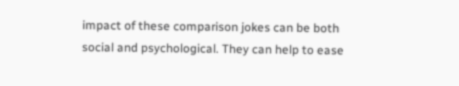impact of these comparison jokes can be both social and psychological. They can help to ease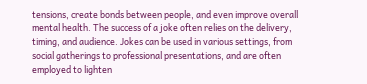tensions, create bonds between people, and even improve overall mental health. The success of a joke often relies on the delivery, timing, and audience. Jokes can be used in various settings, from social gatherings to professional presentations, and are often employed to lighten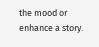the mood or enhance a story.